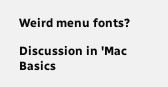Weird menu fonts?

Discussion in 'Mac Basics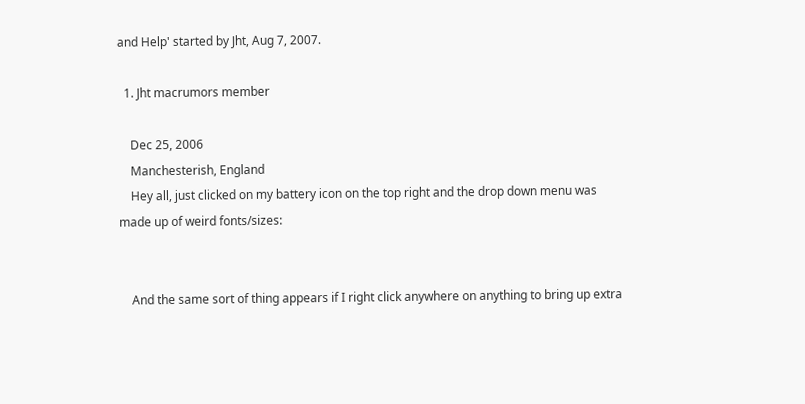and Help' started by Jht, Aug 7, 2007.

  1. Jht macrumors member

    Dec 25, 2006
    Manchesterish, England
    Hey all, just clicked on my battery icon on the top right and the drop down menu was made up of weird fonts/sizes:


    And the same sort of thing appears if I right click anywhere on anything to bring up extra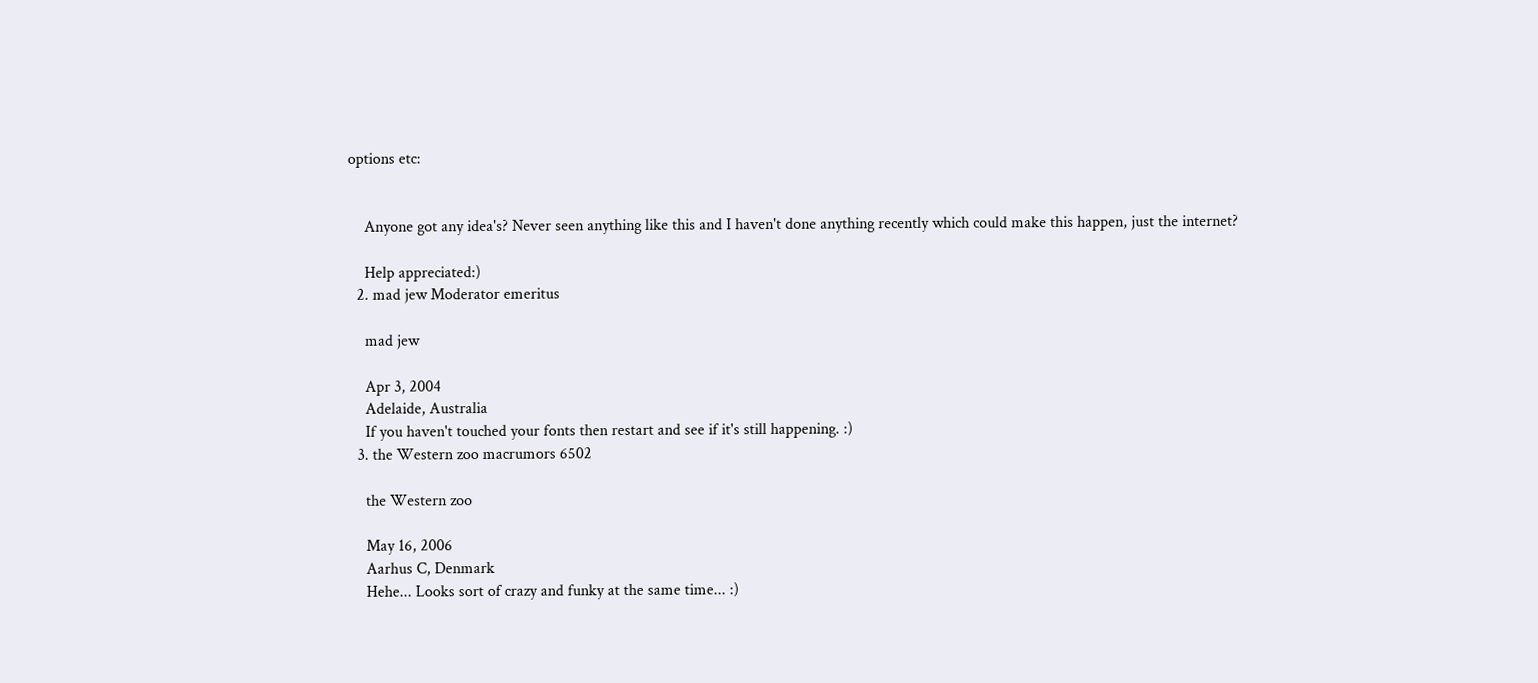options etc:


    Anyone got any idea's? Never seen anything like this and I haven't done anything recently which could make this happen, just the internet?

    Help appreciated:)
  2. mad jew Moderator emeritus

    mad jew

    Apr 3, 2004
    Adelaide, Australia
    If you haven't touched your fonts then restart and see if it's still happening. :)
  3. the Western zoo macrumors 6502

    the Western zoo

    May 16, 2006
    Aarhus C, Denmark
    Hehe... Looks sort of crazy and funky at the same time... :)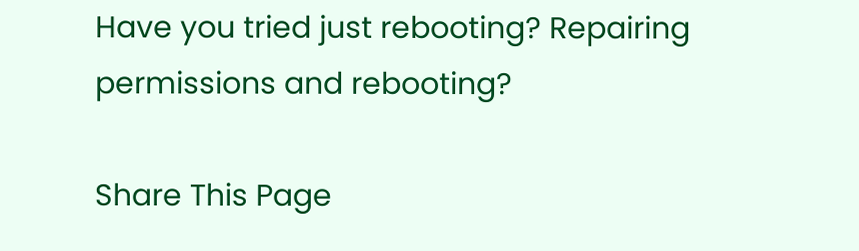Have you tried just rebooting? Repairing permissions and rebooting?

Share This Page